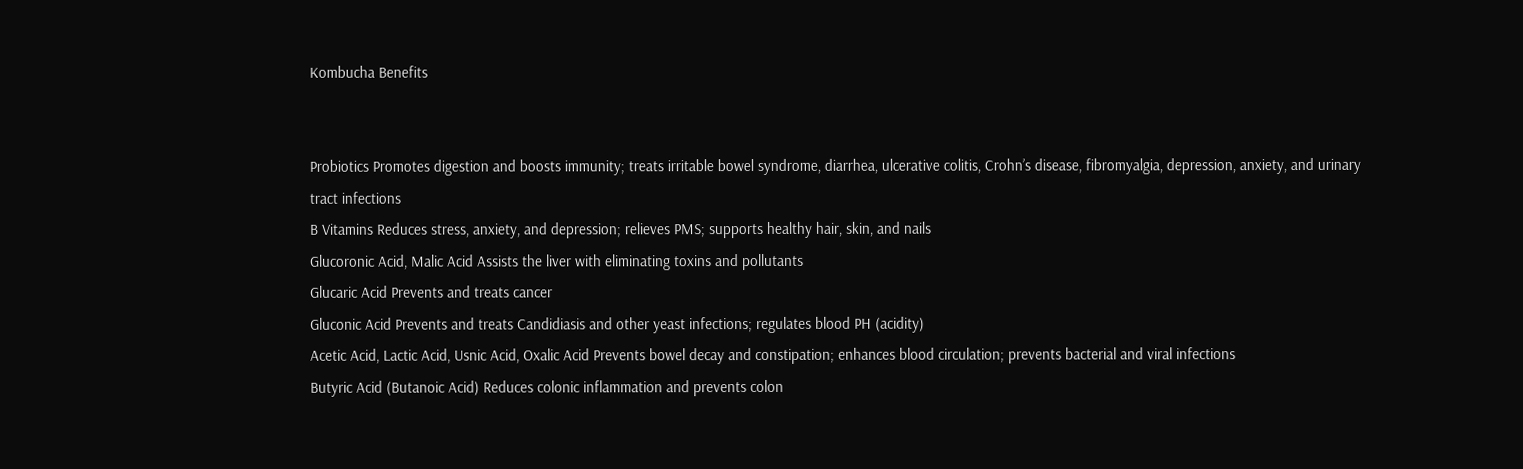Kombucha Benefits


Probiotics Promotes digestion and boosts immunity; treats irritable bowel syndrome, diarrhea, ulcerative colitis, Crohn’s disease, fibromyalgia, depression, anxiety, and urinary tract infections
B Vitamins Reduces stress, anxiety, and depression; relieves PMS; supports healthy hair, skin, and nails
Glucoronic Acid, Malic Acid Assists the liver with eliminating toxins and pollutants
Glucaric Acid Prevents and treats cancer
Gluconic Acid Prevents and treats Candidiasis and other yeast infections; regulates blood PH (acidity)
Acetic Acid, Lactic Acid, Usnic Acid, Oxalic Acid Prevents bowel decay and constipation; enhances blood circulation; prevents bacterial and viral infections
Butyric Acid (Butanoic Acid) Reduces colonic inflammation and prevents colon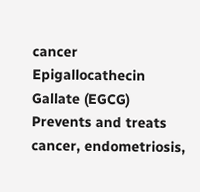cancer
Epigallocathecin Gallate (EGCG) Prevents and treats cancer, endometriosis,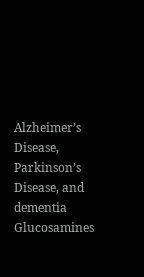Alzheimer’s Disease, Parkinson’s Disease, and dementia
Glucosamines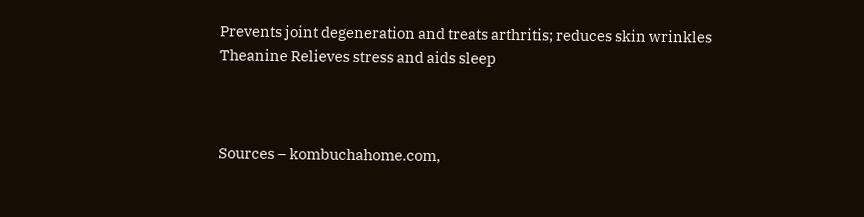Prevents joint degeneration and treats arthritis; reduces skin wrinkles
Theanine Relieves stress and aids sleep



Sources – kombuchahome.com,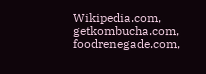Wikipedia.com, getkombucha.com, foodrenegade.com,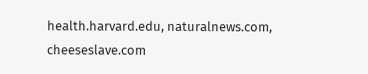health.harvard.edu, naturalnews.com, cheeseslave.com